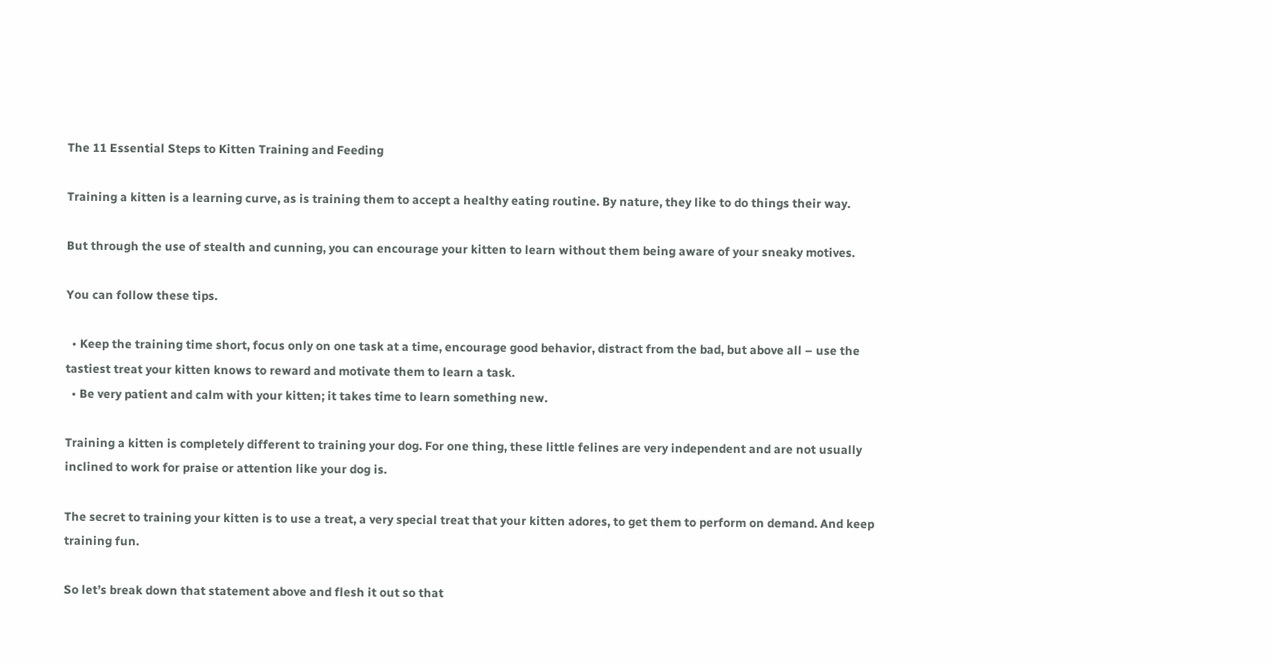The 11 Essential Steps to Kitten Training and Feeding

Training a kitten is a learning curve, as is training them to accept a healthy eating routine. By nature, they like to do things their way.

But through the use of stealth and cunning, you can encourage your kitten to learn without them being aware of your sneaky motives.

You can follow these tips.

  • Keep the training time short, focus only on one task at a time, encourage good behavior, distract from the bad, but above all – use the tastiest treat your kitten knows to reward and motivate them to learn a task.
  • Be very patient and calm with your kitten; it takes time to learn something new.

Training a kitten is completely different to training your dog. For one thing, these little felines are very independent and are not usually inclined to work for praise or attention like your dog is.

The secret to training your kitten is to use a treat, a very special treat that your kitten adores, to get them to perform on demand. And keep training fun.

So let’s break down that statement above and flesh it out so that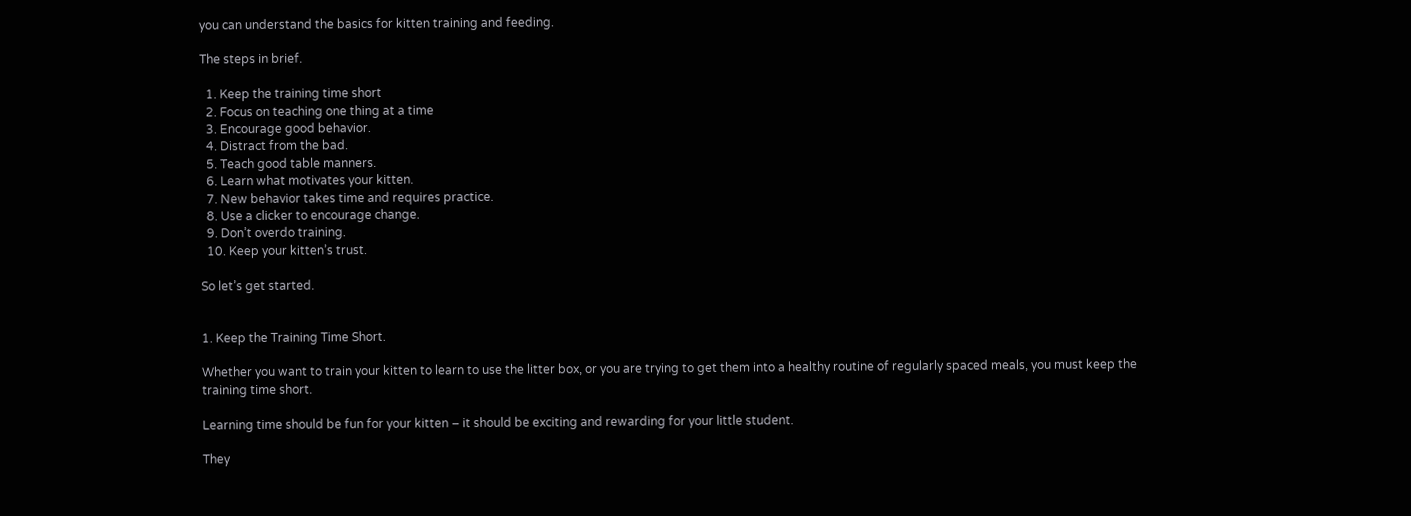you can understand the basics for kitten training and feeding.

The steps in brief.

  1. Keep the training time short
  2. Focus on teaching one thing at a time
  3. Encourage good behavior.
  4. Distract from the bad.
  5. Teach good table manners.
  6. Learn what motivates your kitten.
  7. New behavior takes time and requires practice.
  8. Use a clicker to encourage change.
  9. Don’t overdo training.
  10. Keep your kitten’s trust.

So let’s get started.


1. Keep the Training Time Short.

Whether you want to train your kitten to learn to use the litter box, or you are trying to get them into a healthy routine of regularly spaced meals, you must keep the training time short.

Learning time should be fun for your kitten – it should be exciting and rewarding for your little student.

They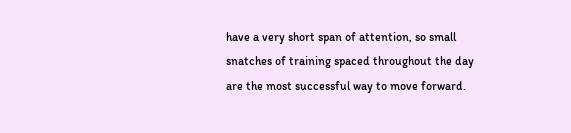have a very short span of attention, so small snatches of training spaced throughout the day are the most successful way to move forward.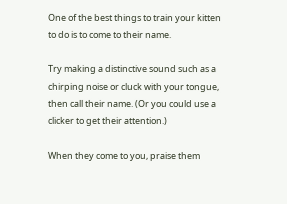One of the best things to train your kitten to do is to come to their name.

Try making a distinctive sound such as a chirping noise or cluck with your tongue, then call their name. (Or you could use a clicker to get their attention.)

When they come to you, praise them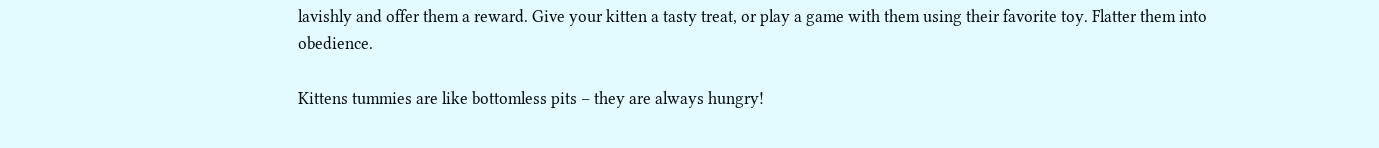lavishly and offer them a reward. Give your kitten a tasty treat, or play a game with them using their favorite toy. Flatter them into obedience.

Kittens tummies are like bottomless pits – they are always hungry!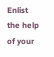Enlist the help of your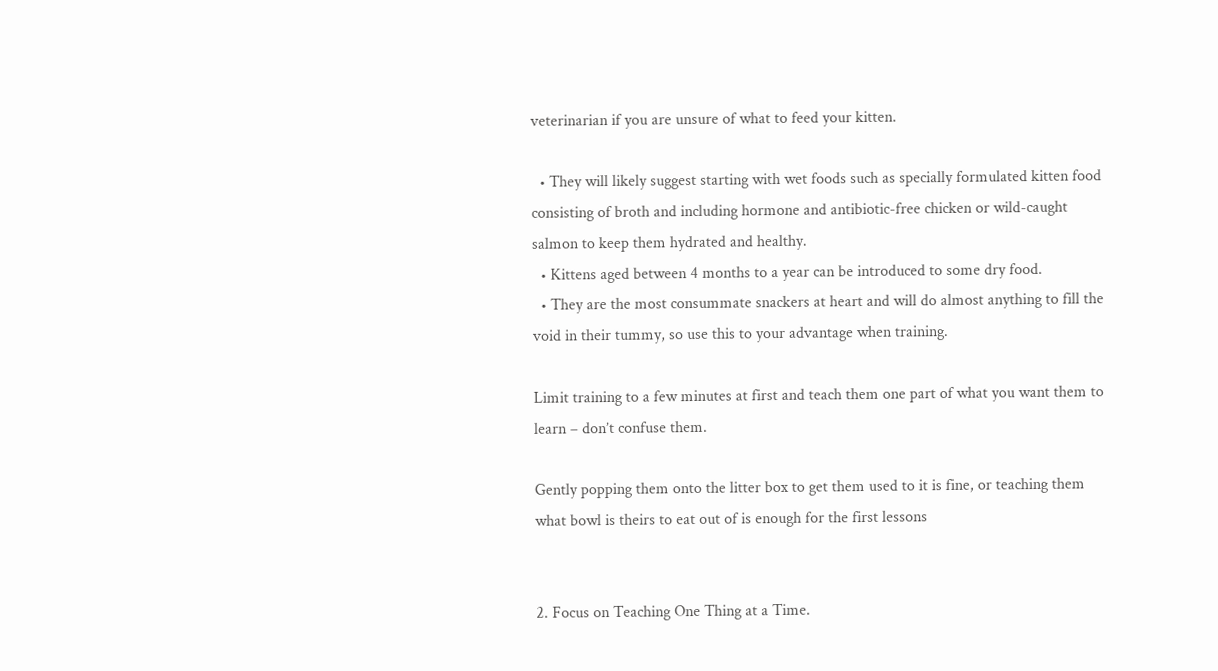veterinarian if you are unsure of what to feed your kitten.

  • They will likely suggest starting with wet foods such as specially formulated kitten food consisting of broth and including hormone and antibiotic-free chicken or wild-caught salmon to keep them hydrated and healthy.
  • Kittens aged between 4 months to a year can be introduced to some dry food.
  • They are the most consummate snackers at heart and will do almost anything to fill the void in their tummy, so use this to your advantage when training.

Limit training to a few minutes at first and teach them one part of what you want them to learn – don’t confuse them.

Gently popping them onto the litter box to get them used to it is fine, or teaching them what bowl is theirs to eat out of is enough for the first lessons


2. Focus on Teaching One Thing at a Time.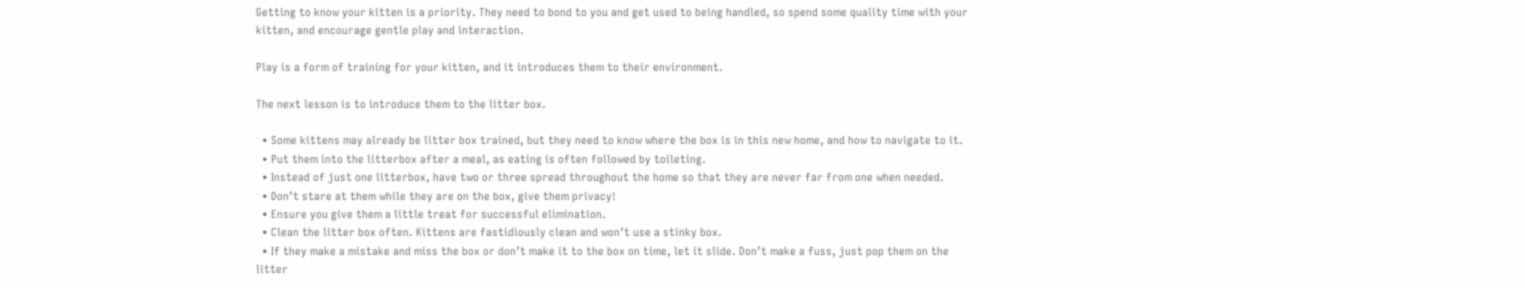Getting to know your kitten is a priority. They need to bond to you and get used to being handled, so spend some quality time with your kitten, and encourage gentle play and interaction.

Play is a form of training for your kitten, and it introduces them to their environment.

The next lesson is to introduce them to the litter box.

  • Some kittens may already be litter box trained, but they need to know where the box is in this new home, and how to navigate to it.
  • Put them into the litterbox after a meal, as eating is often followed by toileting.
  • Instead of just one litterbox, have two or three spread throughout the home so that they are never far from one when needed.
  • Don’t stare at them while they are on the box, give them privacy!
  • Ensure you give them a little treat for successful elimination.
  • Clean the litter box often. Kittens are fastidiously clean and won’t use a stinky box.
  • If they make a mistake and miss the box or don’t make it to the box on time, let it slide. Don’t make a fuss, just pop them on the litter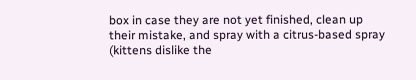box in case they are not yet finished, clean up their mistake, and spray with a citrus-based spray (kittens dislike the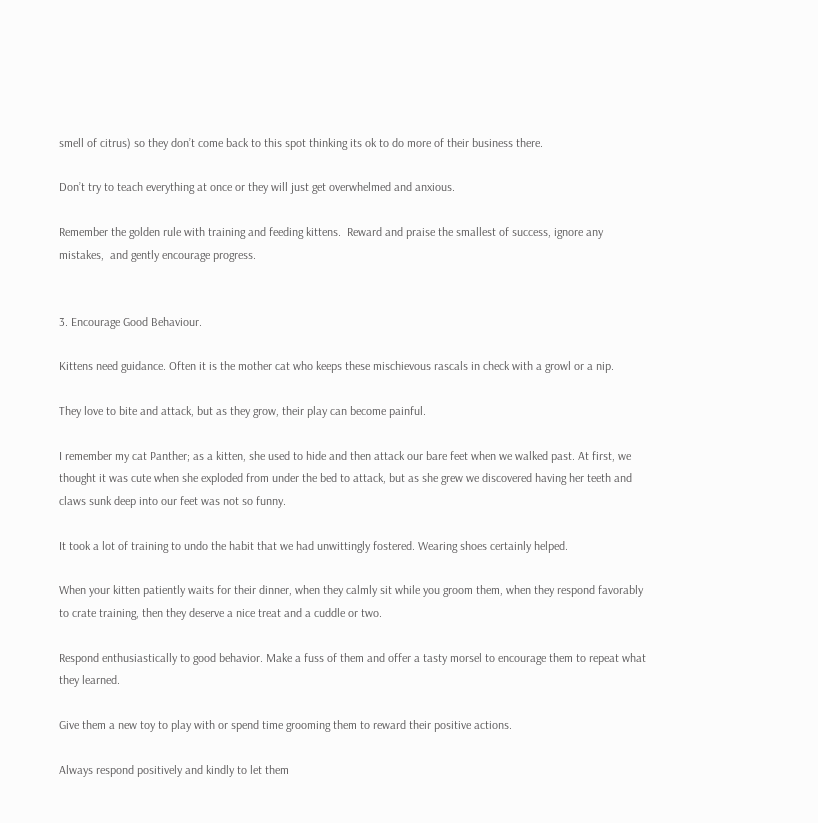smell of citrus) so they don’t come back to this spot thinking its ok to do more of their business there.

Don’t try to teach everything at once or they will just get overwhelmed and anxious.

Remember the golden rule with training and feeding kittens.  Reward and praise the smallest of success, ignore any mistakes,  and gently encourage progress.


3. Encourage Good Behaviour.

Kittens need guidance. Often it is the mother cat who keeps these mischievous rascals in check with a growl or a nip.

They love to bite and attack, but as they grow, their play can become painful.

I remember my cat Panther; as a kitten, she used to hide and then attack our bare feet when we walked past. At first, we thought it was cute when she exploded from under the bed to attack, but as she grew we discovered having her teeth and claws sunk deep into our feet was not so funny.

It took a lot of training to undo the habit that we had unwittingly fostered. Wearing shoes certainly helped.

When your kitten patiently waits for their dinner, when they calmly sit while you groom them, when they respond favorably to crate training, then they deserve a nice treat and a cuddle or two.

Respond enthusiastically to good behavior. Make a fuss of them and offer a tasty morsel to encourage them to repeat what they learned.

Give them a new toy to play with or spend time grooming them to reward their positive actions.

Always respond positively and kindly to let them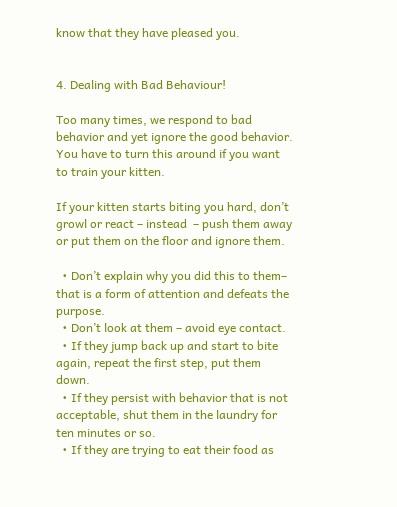know that they have pleased you.


4. Dealing with Bad Behaviour!

Too many times, we respond to bad behavior and yet ignore the good behavior. You have to turn this around if you want to train your kitten.

If your kitten starts biting you hard, don’t growl or react – instead  – push them away or put them on the floor and ignore them.

  • Don’t explain why you did this to them– that is a form of attention and defeats the purpose.
  • Don’t look at them – avoid eye contact.
  • If they jump back up and start to bite again, repeat the first step, put them down.
  • If they persist with behavior that is not acceptable, shut them in the laundry for ten minutes or so.
  • If they are trying to eat their food as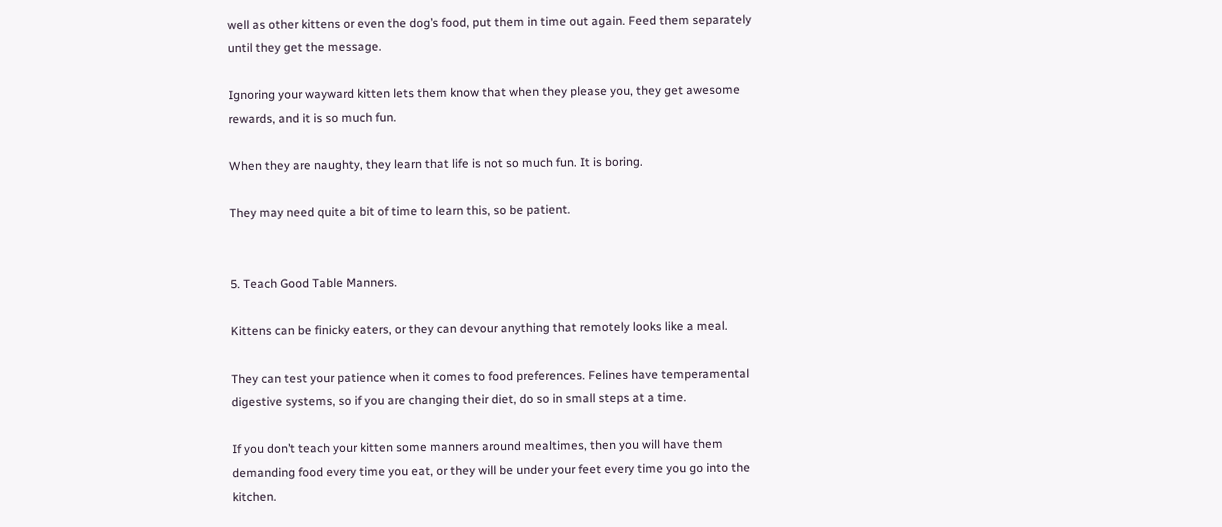well as other kittens or even the dog’s food, put them in time out again. Feed them separately until they get the message.

Ignoring your wayward kitten lets them know that when they please you, they get awesome rewards, and it is so much fun.

When they are naughty, they learn that life is not so much fun. It is boring.

They may need quite a bit of time to learn this, so be patient.


5. Teach Good Table Manners.

Kittens can be finicky eaters, or they can devour anything that remotely looks like a meal.

They can test your patience when it comes to food preferences. Felines have temperamental digestive systems, so if you are changing their diet, do so in small steps at a time.

If you don’t teach your kitten some manners around mealtimes, then you will have them demanding food every time you eat, or they will be under your feet every time you go into the kitchen.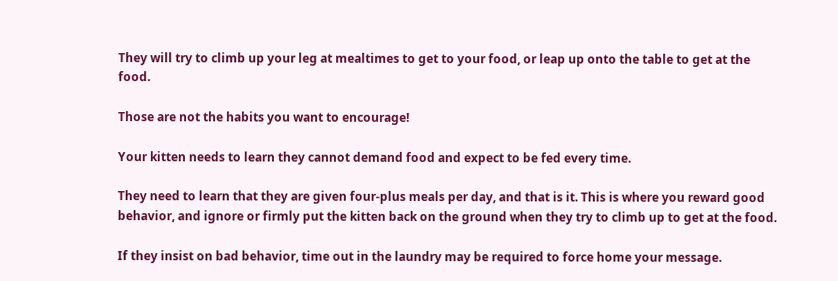They will try to climb up your leg at mealtimes to get to your food, or leap up onto the table to get at the food.

Those are not the habits you want to encourage!

Your kitten needs to learn they cannot demand food and expect to be fed every time.

They need to learn that they are given four-plus meals per day, and that is it. This is where you reward good behavior, and ignore or firmly put the kitten back on the ground when they try to climb up to get at the food.

If they insist on bad behavior, time out in the laundry may be required to force home your message.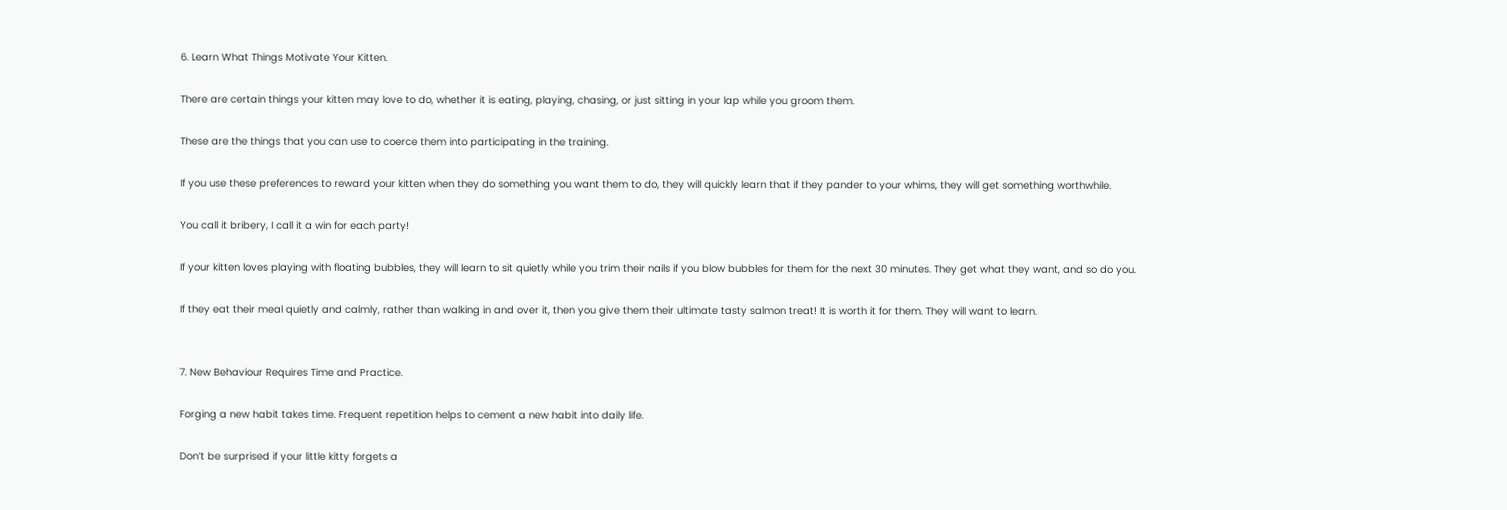6. Learn What Things Motivate Your Kitten.

There are certain things your kitten may love to do, whether it is eating, playing, chasing, or just sitting in your lap while you groom them.

These are the things that you can use to coerce them into participating in the training.

If you use these preferences to reward your kitten when they do something you want them to do, they will quickly learn that if they pander to your whims, they will get something worthwhile.

You call it bribery, I call it a win for each party!

If your kitten loves playing with floating bubbles, they will learn to sit quietly while you trim their nails if you blow bubbles for them for the next 30 minutes. They get what they want, and so do you.

If they eat their meal quietly and calmly, rather than walking in and over it, then you give them their ultimate tasty salmon treat! It is worth it for them. They will want to learn.


7. New Behaviour Requires Time and Practice.

Forging a new habit takes time. Frequent repetition helps to cement a new habit into daily life.

Don’t be surprised if your little kitty forgets a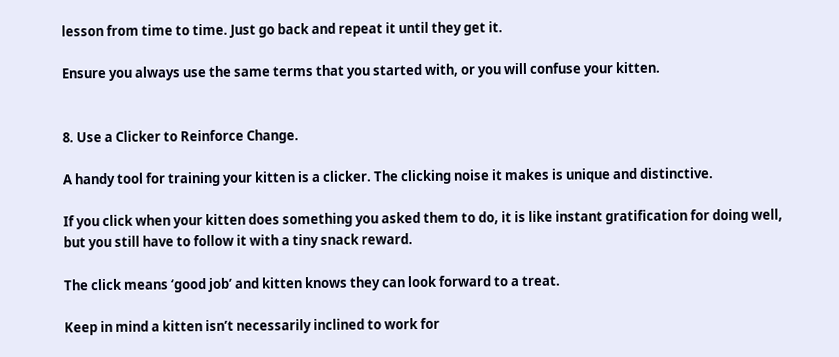lesson from time to time. Just go back and repeat it until they get it.

Ensure you always use the same terms that you started with, or you will confuse your kitten.


8. Use a Clicker to Reinforce Change.

A handy tool for training your kitten is a clicker. The clicking noise it makes is unique and distinctive.

If you click when your kitten does something you asked them to do, it is like instant gratification for doing well, but you still have to follow it with a tiny snack reward.

The click means ‘good job’ and kitten knows they can look forward to a treat.

Keep in mind a kitten isn’t necessarily inclined to work for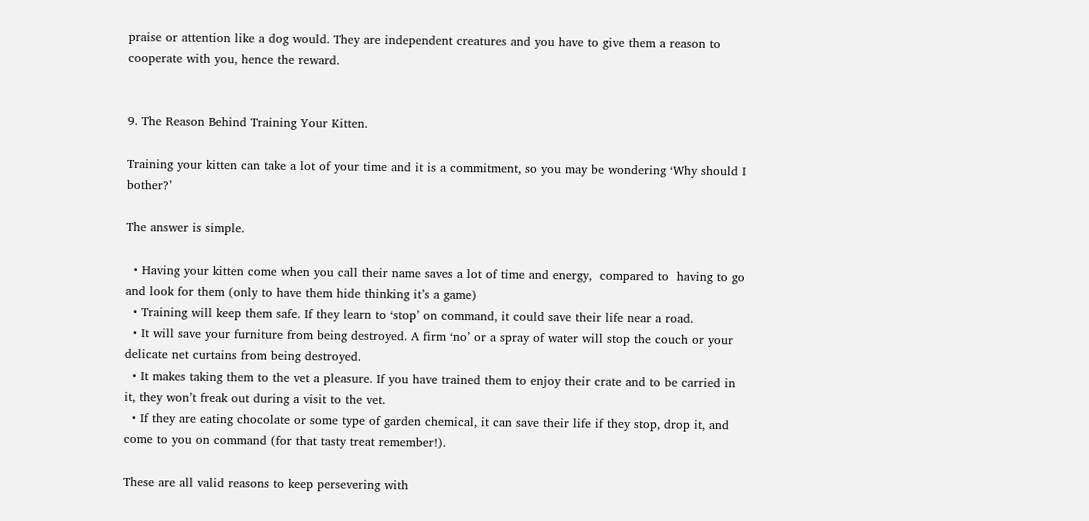praise or attention like a dog would. They are independent creatures and you have to give them a reason to cooperate with you, hence the reward.


9. The Reason Behind Training Your Kitten.

Training your kitten can take a lot of your time and it is a commitment, so you may be wondering ‘Why should I bother?’

The answer is simple.

  • Having your kitten come when you call their name saves a lot of time and energy,  compared to  having to go and look for them (only to have them hide thinking it’s a game)
  • Training will keep them safe. If they learn to ‘stop’ on command, it could save their life near a road.
  • It will save your furniture from being destroyed. A firm ‘no’ or a spray of water will stop the couch or your delicate net curtains from being destroyed.
  • It makes taking them to the vet a pleasure. If you have trained them to enjoy their crate and to be carried in it, they won’t freak out during a visit to the vet.
  • If they are eating chocolate or some type of garden chemical, it can save their life if they stop, drop it, and come to you on command (for that tasty treat remember!).

These are all valid reasons to keep persevering with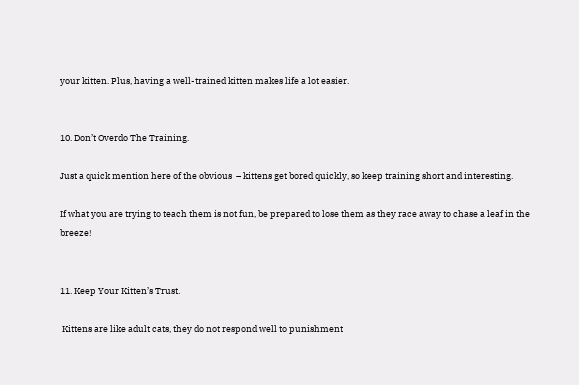your kitten. Plus, having a well-trained kitten makes life a lot easier.


10. Don’t Overdo The Training.

Just a quick mention here of the obvious  – kittens get bored quickly, so keep training short and interesting.

If what you are trying to teach them is not fun, be prepared to lose them as they race away to chase a leaf in the breeze!


11. Keep Your Kitten’s Trust.

 Kittens are like adult cats, they do not respond well to punishment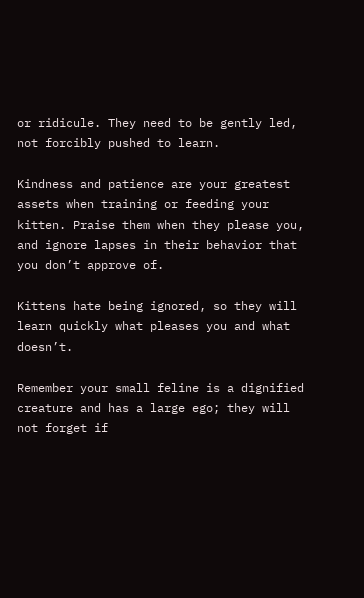or ridicule. They need to be gently led, not forcibly pushed to learn.

Kindness and patience are your greatest assets when training or feeding your kitten. Praise them when they please you, and ignore lapses in their behavior that you don’t approve of.

Kittens hate being ignored, so they will learn quickly what pleases you and what doesn’t.

Remember your small feline is a dignified creature and has a large ego; they will not forget if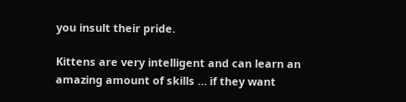you insult their pride.

Kittens are very intelligent and can learn an amazing amount of skills … if they want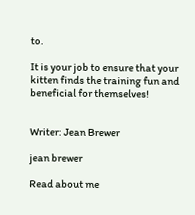to.

It is your job to ensure that your kitten finds the training fun and beneficial for themselves!


Writer: Jean Brewer

jean brewer

Read about me